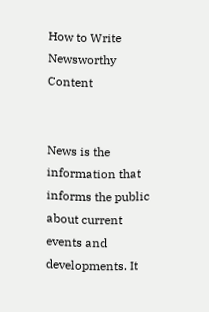How to Write Newsworthy Content


News is the information that informs the public about current events and developments. It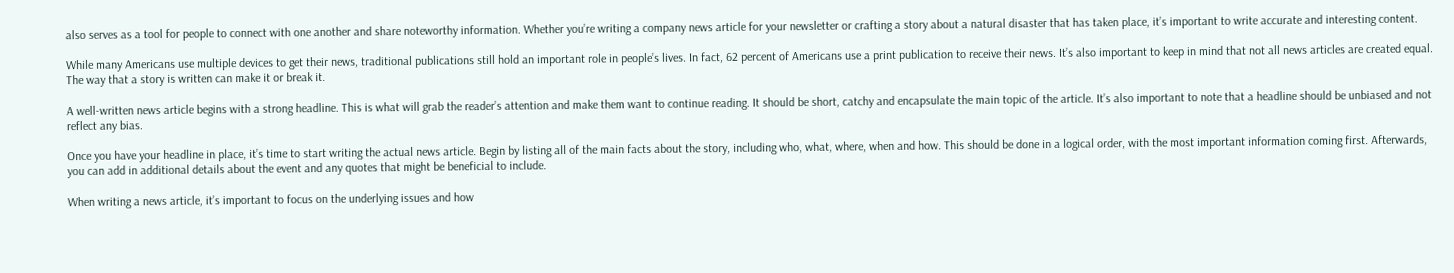also serves as a tool for people to connect with one another and share noteworthy information. Whether you’re writing a company news article for your newsletter or crafting a story about a natural disaster that has taken place, it’s important to write accurate and interesting content.

While many Americans use multiple devices to get their news, traditional publications still hold an important role in people’s lives. In fact, 62 percent of Americans use a print publication to receive their news. It’s also important to keep in mind that not all news articles are created equal. The way that a story is written can make it or break it.

A well-written news article begins with a strong headline. This is what will grab the reader’s attention and make them want to continue reading. It should be short, catchy and encapsulate the main topic of the article. It’s also important to note that a headline should be unbiased and not reflect any bias.

Once you have your headline in place, it’s time to start writing the actual news article. Begin by listing all of the main facts about the story, including who, what, where, when and how. This should be done in a logical order, with the most important information coming first. Afterwards, you can add in additional details about the event and any quotes that might be beneficial to include.

When writing a news article, it’s important to focus on the underlying issues and how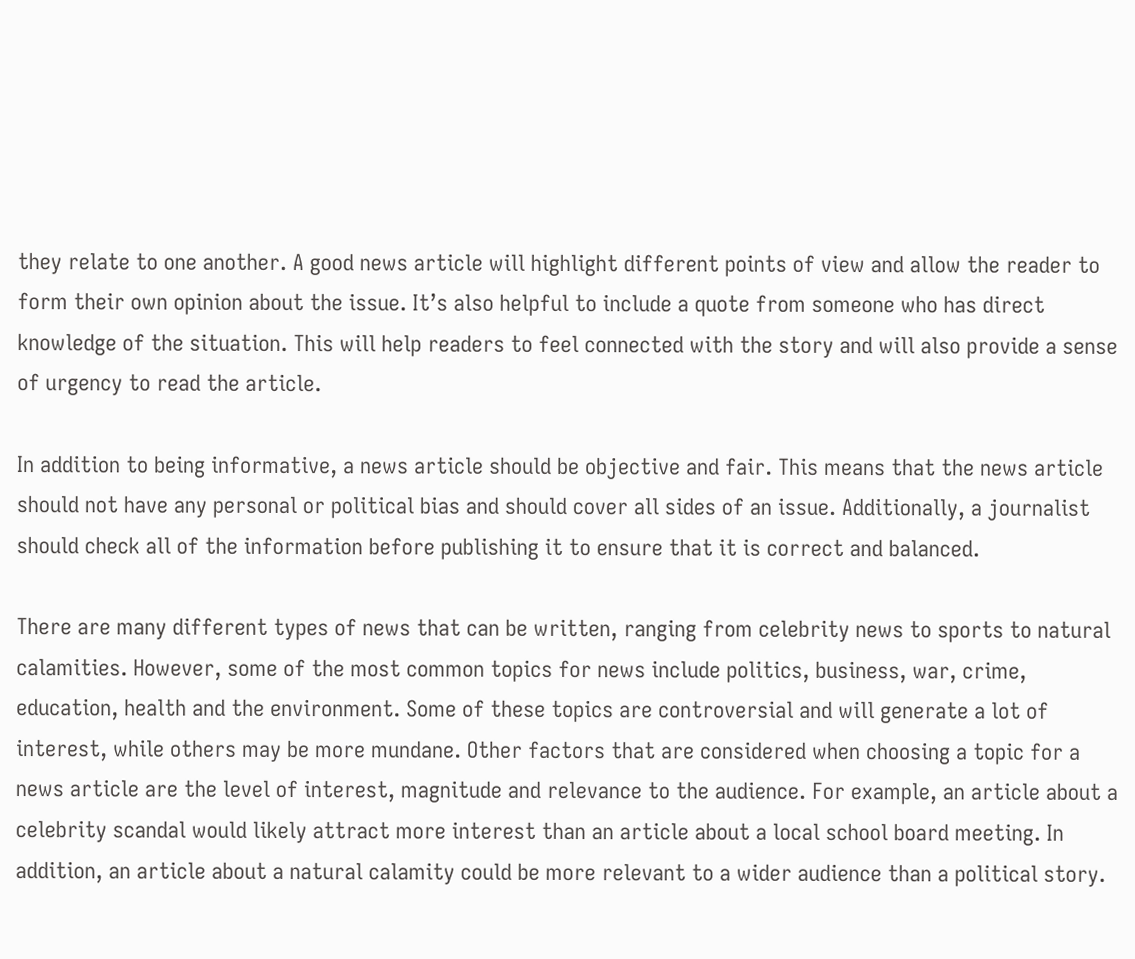they relate to one another. A good news article will highlight different points of view and allow the reader to form their own opinion about the issue. It’s also helpful to include a quote from someone who has direct knowledge of the situation. This will help readers to feel connected with the story and will also provide a sense of urgency to read the article.

In addition to being informative, a news article should be objective and fair. This means that the news article should not have any personal or political bias and should cover all sides of an issue. Additionally, a journalist should check all of the information before publishing it to ensure that it is correct and balanced.

There are many different types of news that can be written, ranging from celebrity news to sports to natural calamities. However, some of the most common topics for news include politics, business, war, crime, education, health and the environment. Some of these topics are controversial and will generate a lot of interest, while others may be more mundane. Other factors that are considered when choosing a topic for a news article are the level of interest, magnitude and relevance to the audience. For example, an article about a celebrity scandal would likely attract more interest than an article about a local school board meeting. In addition, an article about a natural calamity could be more relevant to a wider audience than a political story.